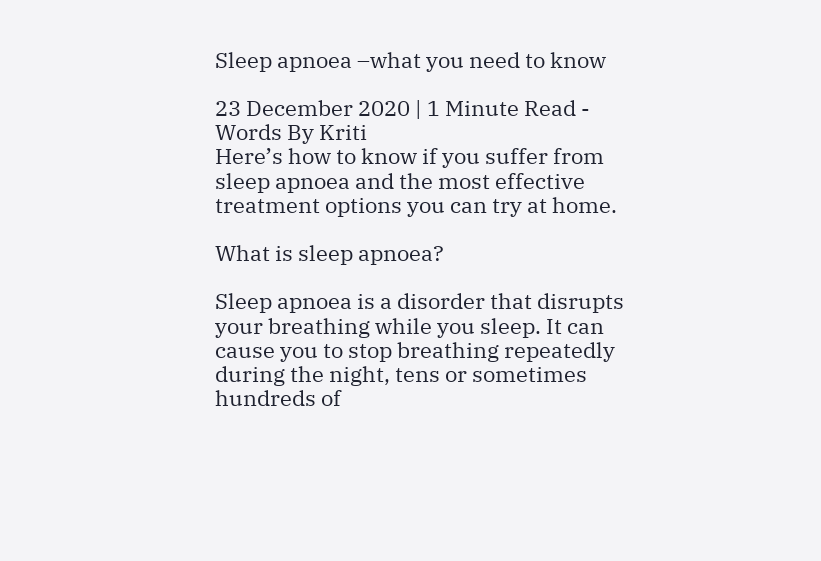Sleep apnoea –what you need to know

23 December 2020 | 1 Minute Read - Words By Kriti
Here’s how to know if you suffer from sleep apnoea and the most effective treatment options you can try at home.

What is sleep apnoea?

Sleep apnoea is a disorder that disrupts your breathing while you sleep. It can cause you to stop breathing repeatedly during the night, tens or sometimes hundreds of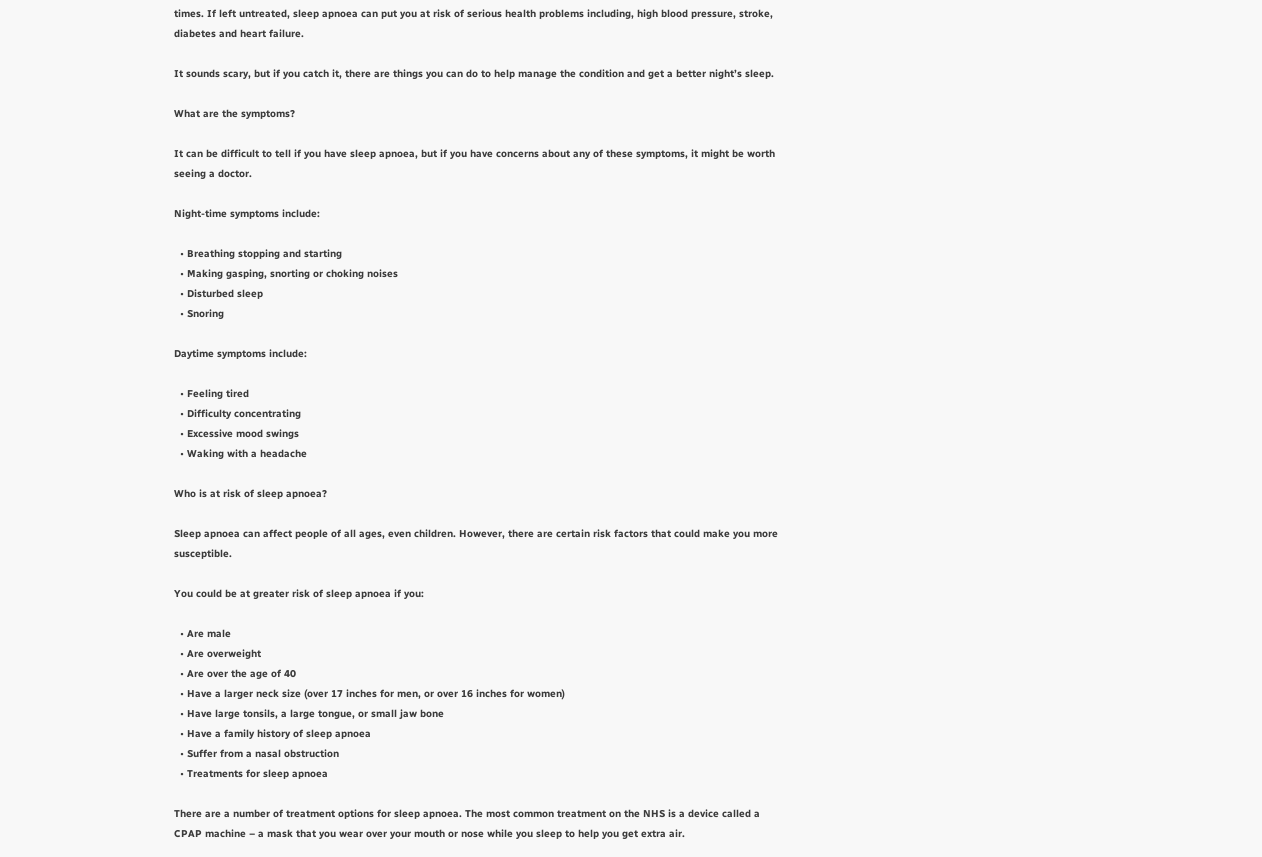times. If left untreated, sleep apnoea can put you at risk of serious health problems including, high blood pressure, stroke, diabetes and heart failure.

It sounds scary, but if you catch it, there are things you can do to help manage the condition and get a better night’s sleep.

What are the symptoms?

It can be difficult to tell if you have sleep apnoea, but if you have concerns about any of these symptoms, it might be worth seeing a doctor.

Night-time symptoms include:

  • Breathing stopping and starting
  • Making gasping, snorting or choking noises
  • Disturbed sleep
  • Snoring

Daytime symptoms include:

  • Feeling tired
  • Difficulty concentrating
  • Excessive mood swings
  • Waking with a headache

Who is at risk of sleep apnoea?

Sleep apnoea can affect people of all ages, even children. However, there are certain risk factors that could make you more susceptible.

You could be at greater risk of sleep apnoea if you:

  • Are male
  • Are overweight
  • Are over the age of 40
  • Have a larger neck size (over 17 inches for men, or over 16 inches for women)
  • Have large tonsils, a large tongue, or small jaw bone
  • Have a family history of sleep apnoea
  • Suffer from a nasal obstruction
  • Treatments for sleep apnoea

There are a number of treatment options for sleep apnoea. The most common treatment on the NHS is a device called a CPAP machine – a mask that you wear over your mouth or nose while you sleep to help you get extra air.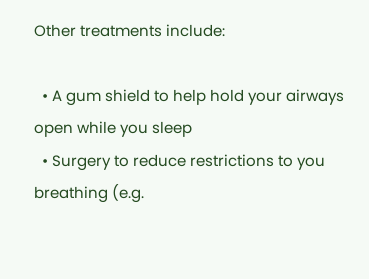Other treatments include:

  • A gum shield to help hold your airways open while you sleep
  • Surgery to reduce restrictions to you breathing (e.g.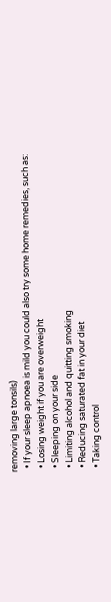removing large tonsils)
  • If your sleep apnoea is mild you could also try some home remedies, such as:
  • Losing weight if you are overweight
  • Sleeping on your side
  • Limiting alcohol and quitting smoking
  • Reducing saturated fat in your diet
  • Taking control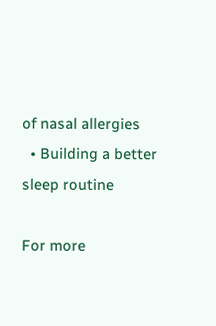of nasal allergies
  • Building a better sleep routine

For more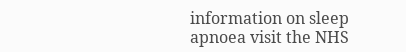information on sleep apnoea visit the NHS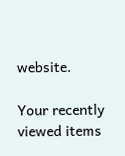website.

Your recently viewed items